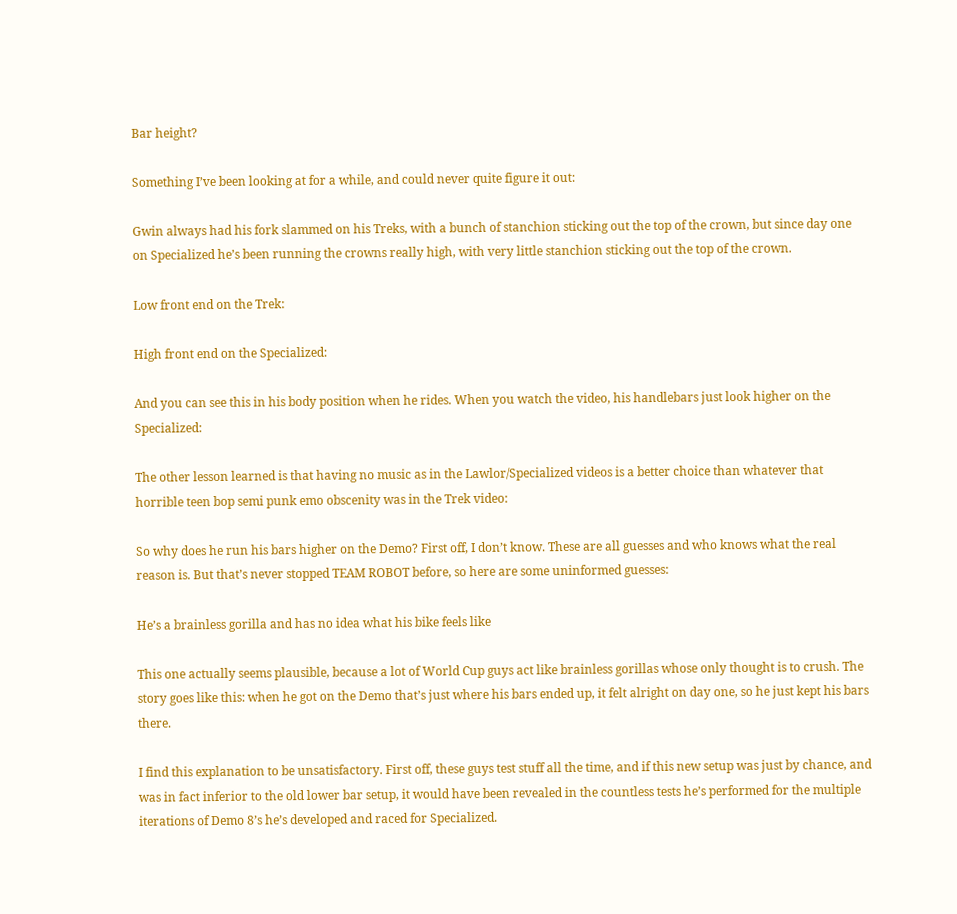Bar height?

Something I’ve been looking at for a while, and could never quite figure it out:

Gwin always had his fork slammed on his Treks, with a bunch of stanchion sticking out the top of the crown, but since day one on Specialized he’s been running the crowns really high, with very little stanchion sticking out the top of the crown.

Low front end on the Trek:

High front end on the Specialized:

And you can see this in his body position when he rides. When you watch the video, his handlebars just look higher on the Specialized:

The other lesson learned is that having no music as in the Lawlor/Specialized videos is a better choice than whatever that horrible teen bop semi punk emo obscenity was in the Trek video:

So why does he run his bars higher on the Demo? First off, I don’t know. These are all guesses and who knows what the real reason is. But that’s never stopped TEAM ROBOT before, so here are some uninformed guesses:

He’s a brainless gorilla and has no idea what his bike feels like

This one actually seems plausible, because a lot of World Cup guys act like brainless gorillas whose only thought is to crush. The story goes like this: when he got on the Demo that’s just where his bars ended up, it felt alright on day one, so he just kept his bars there.

I find this explanation to be unsatisfactory. First off, these guys test stuff all the time, and if this new setup was just by chance, and was in fact inferior to the old lower bar setup, it would have been revealed in the countless tests he’s performed for the multiple iterations of Demo 8’s he’s developed and raced for Specialized.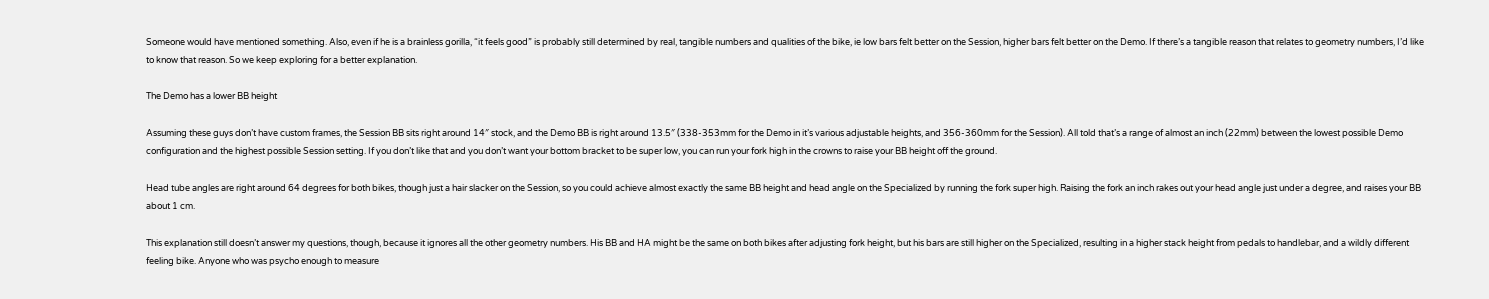Someone would have mentioned something. Also, even if he is a brainless gorilla, “it feels good” is probably still determined by real, tangible numbers and qualities of the bike, ie low bars felt better on the Session, higher bars felt better on the Demo. If there’s a tangible reason that relates to geometry numbers, I’d like to know that reason. So we keep exploring for a better explanation.

The Demo has a lower BB height

Assuming these guys don’t have custom frames, the Session BB sits right around 14″ stock, and the Demo BB is right around 13.5″ (338-353mm for the Demo in it’s various adjustable heights, and 356-360mm for the Session). All told that’s a range of almost an inch (22mm) between the lowest possible Demo configuration and the highest possible Session setting. If you don’t like that and you don’t want your bottom bracket to be super low, you can run your fork high in the crowns to raise your BB height off the ground.

Head tube angles are right around 64 degrees for both bikes, though just a hair slacker on the Session, so you could achieve almost exactly the same BB height and head angle on the Specialized by running the fork super high. Raising the fork an inch rakes out your head angle just under a degree, and raises your BB about 1 cm.

This explanation still doesn’t answer my questions, though, because it ignores all the other geometry numbers. His BB and HA might be the same on both bikes after adjusting fork height, but his bars are still higher on the Specialized, resulting in a higher stack height from pedals to handlebar, and a wildly different feeling bike. Anyone who was psycho enough to measure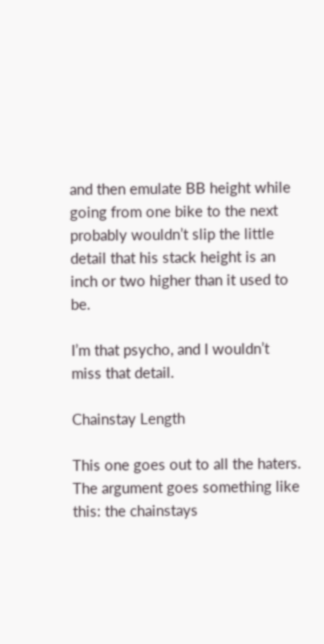and then emulate BB height while going from one bike to the next probably wouldn’t slip the little detail that his stack height is an inch or two higher than it used to be.

I’m that psycho, and I wouldn’t miss that detail.

Chainstay Length

This one goes out to all the haters. The argument goes something like this: the chainstays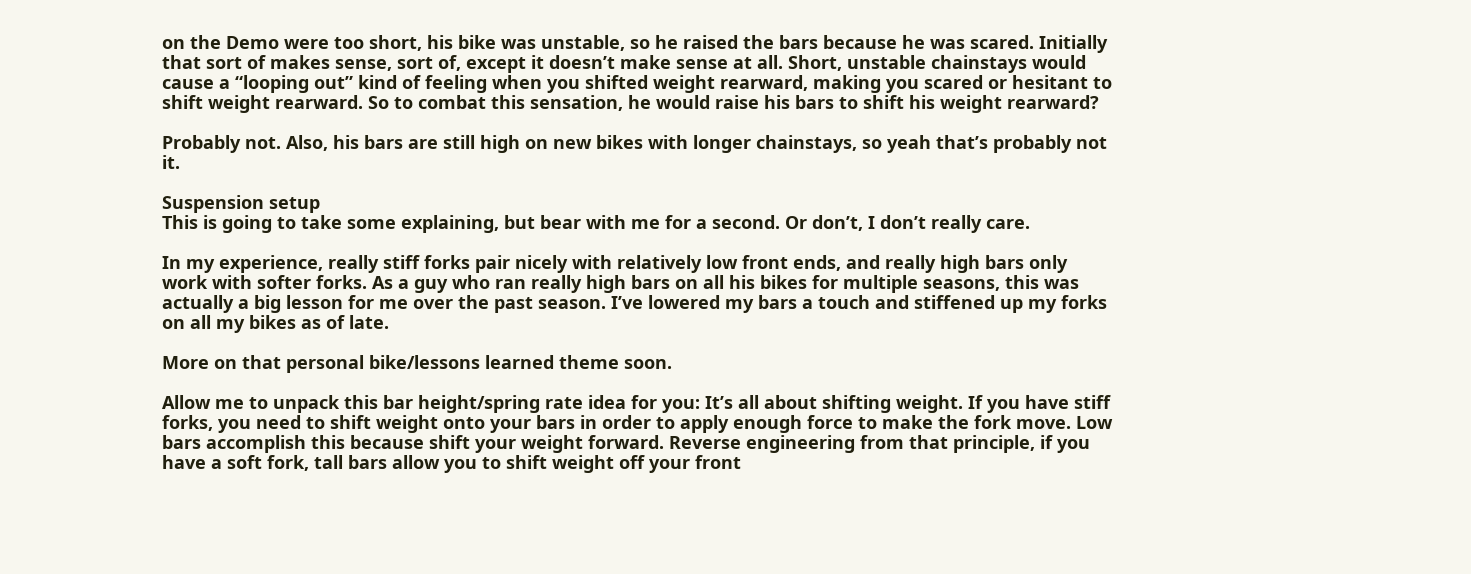on the Demo were too short, his bike was unstable, so he raised the bars because he was scared. Initially that sort of makes sense, sort of, except it doesn’t make sense at all. Short, unstable chainstays would cause a “looping out” kind of feeling when you shifted weight rearward, making you scared or hesitant to shift weight rearward. So to combat this sensation, he would raise his bars to shift his weight rearward?

Probably not. Also, his bars are still high on new bikes with longer chainstays, so yeah that’s probably not it.

Suspension setup
This is going to take some explaining, but bear with me for a second. Or don’t, I don’t really care.

In my experience, really stiff forks pair nicely with relatively low front ends, and really high bars only work with softer forks. As a guy who ran really high bars on all his bikes for multiple seasons, this was actually a big lesson for me over the past season. I’ve lowered my bars a touch and stiffened up my forks on all my bikes as of late.

More on that personal bike/lessons learned theme soon.

Allow me to unpack this bar height/spring rate idea for you: It’s all about shifting weight. If you have stiff forks, you need to shift weight onto your bars in order to apply enough force to make the fork move. Low bars accomplish this because shift your weight forward. Reverse engineering from that principle, if you have a soft fork, tall bars allow you to shift weight off your front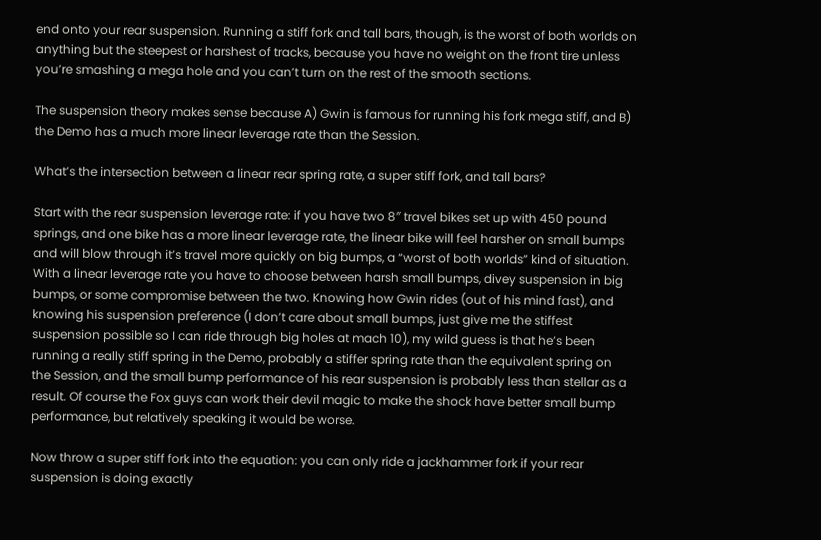end onto your rear suspension. Running a stiff fork and tall bars, though, is the worst of both worlds on anything but the steepest or harshest of tracks, because you have no weight on the front tire unless you’re smashing a mega hole and you can’t turn on the rest of the smooth sections.

The suspension theory makes sense because A) Gwin is famous for running his fork mega stiff, and B) the Demo has a much more linear leverage rate than the Session.

What’s the intersection between a linear rear spring rate, a super stiff fork, and tall bars?

Start with the rear suspension leverage rate: if you have two 8″ travel bikes set up with 450 pound springs, and one bike has a more linear leverage rate, the linear bike will feel harsher on small bumps and will blow through it’s travel more quickly on big bumps, a “worst of both worlds” kind of situation. With a linear leverage rate you have to choose between harsh small bumps, divey suspension in big bumps, or some compromise between the two. Knowing how Gwin rides (out of his mind fast), and knowing his suspension preference (I don’t care about small bumps, just give me the stiffest suspension possible so I can ride through big holes at mach 10), my wild guess is that he’s been running a really stiff spring in the Demo, probably a stiffer spring rate than the equivalent spring on the Session, and the small bump performance of his rear suspension is probably less than stellar as a result. Of course the Fox guys can work their devil magic to make the shock have better small bump performance, but relatively speaking it would be worse.

Now throw a super stiff fork into the equation: you can only ride a jackhammer fork if your rear suspension is doing exactly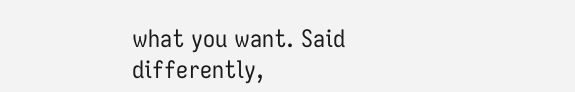what you want. Said differently,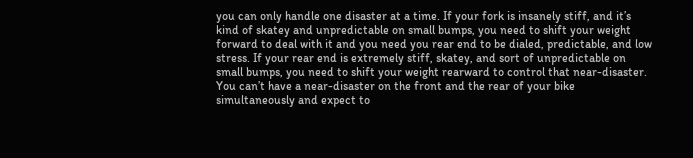you can only handle one disaster at a time. If your fork is insanely stiff, and it’s kind of skatey and unpredictable on small bumps, you need to shift your weight forward to deal with it and you need you rear end to be dialed, predictable, and low stress. If your rear end is extremely stiff, skatey, and sort of unpredictable on small bumps, you need to shift your weight rearward to control that near-disaster. You can’t have a near-disaster on the front and the rear of your bike simultaneously and expect to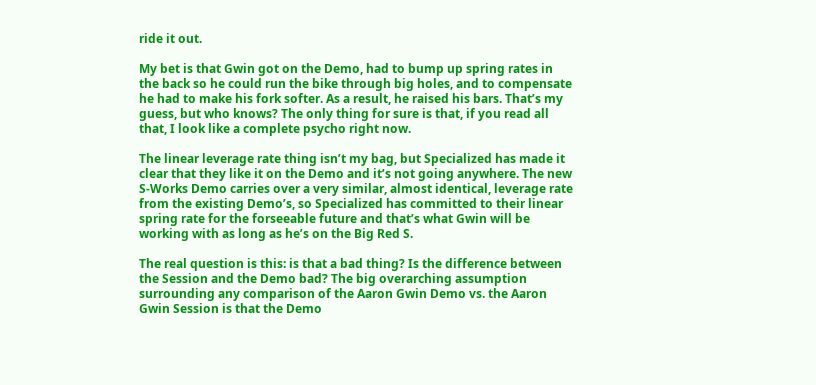ride it out.

My bet is that Gwin got on the Demo, had to bump up spring rates in the back so he could run the bike through big holes, and to compensate he had to make his fork softer. As a result, he raised his bars. That’s my guess, but who knows? The only thing for sure is that, if you read all that, I look like a complete psycho right now.

The linear leverage rate thing isn’t my bag, but Specialized has made it clear that they like it on the Demo and it’s not going anywhere. The new S-Works Demo carries over a very similar, almost identical, leverage rate from the existing Demo’s, so Specialized has committed to their linear spring rate for the forseeable future and that’s what Gwin will be working with as long as he’s on the Big Red S.

The real question is this: is that a bad thing? Is the difference between the Session and the Demo bad? The big overarching assumption surrounding any comparison of the Aaron Gwin Demo vs. the Aaron Gwin Session is that the Demo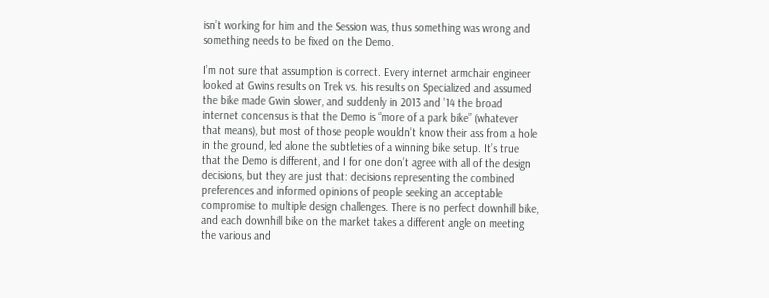isn’t working for him and the Session was, thus something was wrong and something needs to be fixed on the Demo.

I’m not sure that assumption is correct. Every internet armchair engineer looked at Gwins results on Trek vs. his results on Specialized and assumed the bike made Gwin slower, and suddenly in 2013 and ’14 the broad internet concensus is that the Demo is “more of a park bike” (whatever that means), but most of those people wouldn’t know their ass from a hole in the ground, led alone the subtleties of a winning bike setup. It’s true that the Demo is different, and I for one don’t agree with all of the design decisions, but they are just that: decisions representing the combined preferences and informed opinions of people seeking an acceptable compromise to multiple design challenges. There is no perfect downhill bike, and each downhill bike on the market takes a different angle on meeting the various and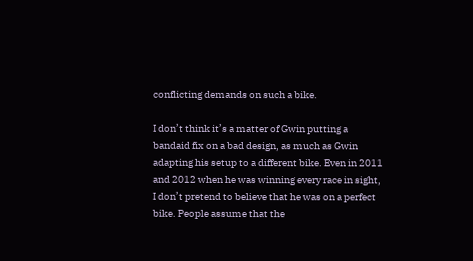conflicting demands on such a bike.

I don’t think it’s a matter of Gwin putting a bandaid fix on a bad design, as much as Gwin adapting his setup to a different bike. Even in 2011 and 2012 when he was winning every race in sight, I don’t pretend to believe that he was on a perfect bike. People assume that the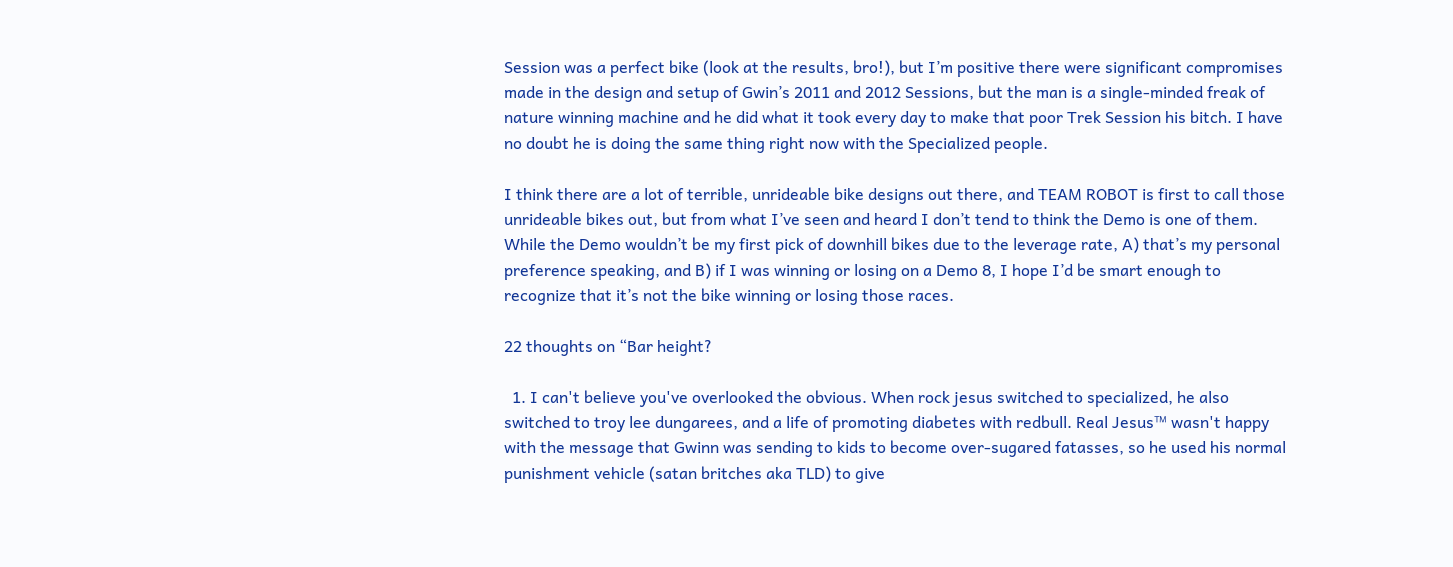Session was a perfect bike (look at the results, bro!), but I’m positive there were significant compromises made in the design and setup of Gwin’s 2011 and 2012 Sessions, but the man is a single-minded freak of nature winning machine and he did what it took every day to make that poor Trek Session his bitch. I have no doubt he is doing the same thing right now with the Specialized people.

I think there are a lot of terrible, unrideable bike designs out there, and TEAM ROBOT is first to call those unrideable bikes out, but from what I’ve seen and heard I don’t tend to think the Demo is one of them. While the Demo wouldn’t be my first pick of downhill bikes due to the leverage rate, A) that’s my personal preference speaking, and B) if I was winning or losing on a Demo 8, I hope I’d be smart enough to recognize that it’s not the bike winning or losing those races.

22 thoughts on “Bar height?

  1. I can't believe you've overlooked the obvious. When rock jesus switched to specialized, he also switched to troy lee dungarees, and a life of promoting diabetes with redbull. Real Jesus™ wasn't happy with the message that Gwinn was sending to kids to become over-sugared fatasses, so he used his normal punishment vehicle (satan britches aka TLD) to give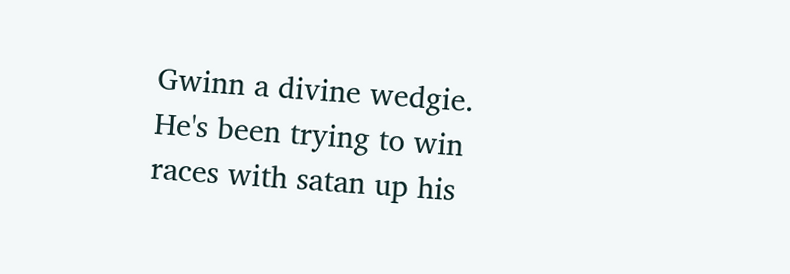Gwinn a divine wedgie. He's been trying to win races with satan up his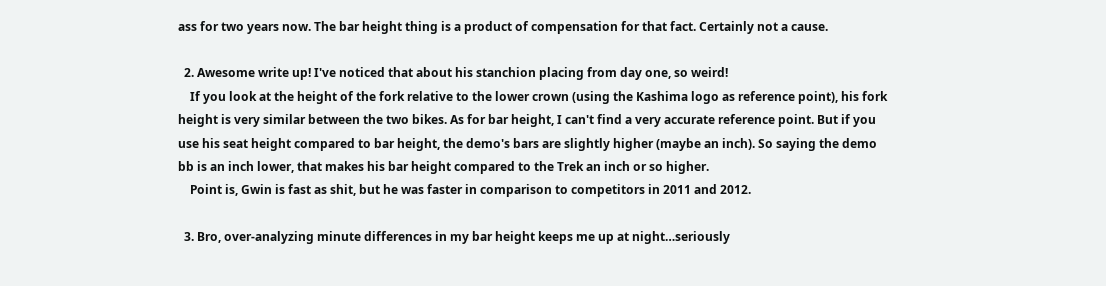ass for two years now. The bar height thing is a product of compensation for that fact. Certainly not a cause.

  2. Awesome write up! I've noticed that about his stanchion placing from day one, so weird!
    If you look at the height of the fork relative to the lower crown (using the Kashima logo as reference point), his fork height is very similar between the two bikes. As for bar height, I can't find a very accurate reference point. But if you use his seat height compared to bar height, the demo's bars are slightly higher (maybe an inch). So saying the demo bb is an inch lower, that makes his bar height compared to the Trek an inch or so higher.
    Point is, Gwin is fast as shit, but he was faster in comparison to competitors in 2011 and 2012.

  3. Bro, over-analyzing minute differences in my bar height keeps me up at night…seriously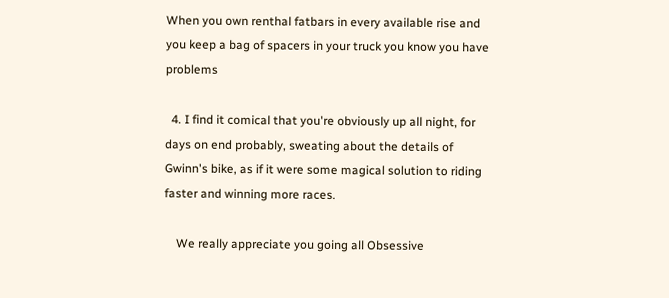When you own renthal fatbars in every available rise and you keep a bag of spacers in your truck you know you have problems

  4. I find it comical that you're obviously up all night, for days on end probably, sweating about the details of Gwinn's bike, as if it were some magical solution to riding faster and winning more races.

    We really appreciate you going all Obsessive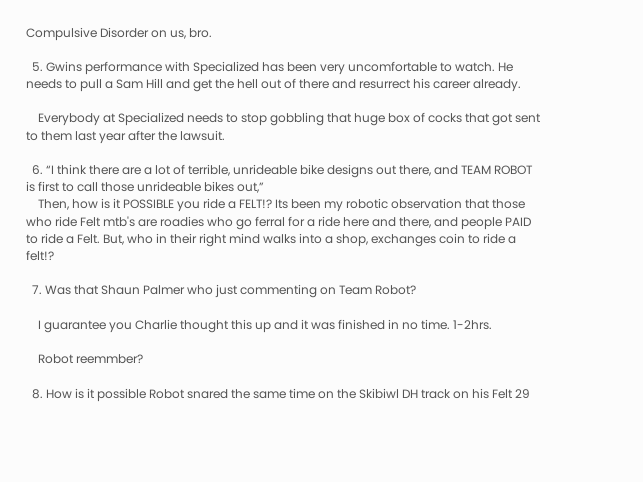Compulsive Disorder on us, bro.

  5. Gwins performance with Specialized has been very uncomfortable to watch. He needs to pull a Sam Hill and get the hell out of there and resurrect his career already.

    Everybody at Specialized needs to stop gobbling that huge box of cocks that got sent to them last year after the lawsuit.

  6. “I think there are a lot of terrible, unrideable bike designs out there, and TEAM ROBOT is first to call those unrideable bikes out,”
    Then, how is it POSSIBLE you ride a FELT!? Its been my robotic observation that those who ride Felt mtb's are roadies who go ferral for a ride here and there, and people PAID to ride a Felt. But, who in their right mind walks into a shop, exchanges coin to ride a felt!?

  7. Was that Shaun Palmer who just commenting on Team Robot?

    I guarantee you Charlie thought this up and it was finished in no time. 1-2hrs.

    Robot reemmber?

  8. How is it possible Robot snared the same time on the Skibiwl DH track on his Felt 29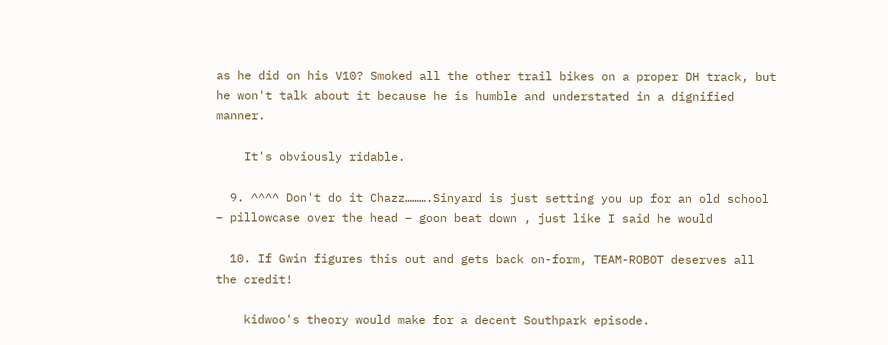as he did on his V10? Smoked all the other trail bikes on a proper DH track, but he won't talk about it because he is humble and understated in a dignified manner.

    It's obviously ridable.

  9. ^^^^ Don't do it Chazz……….Sinyard is just setting you up for an old school – pillowcase over the head – goon beat down , just like I said he would

  10. If Gwin figures this out and gets back on-form, TEAM-ROBOT deserves all the credit!

    kidwoo's theory would make for a decent Southpark episode.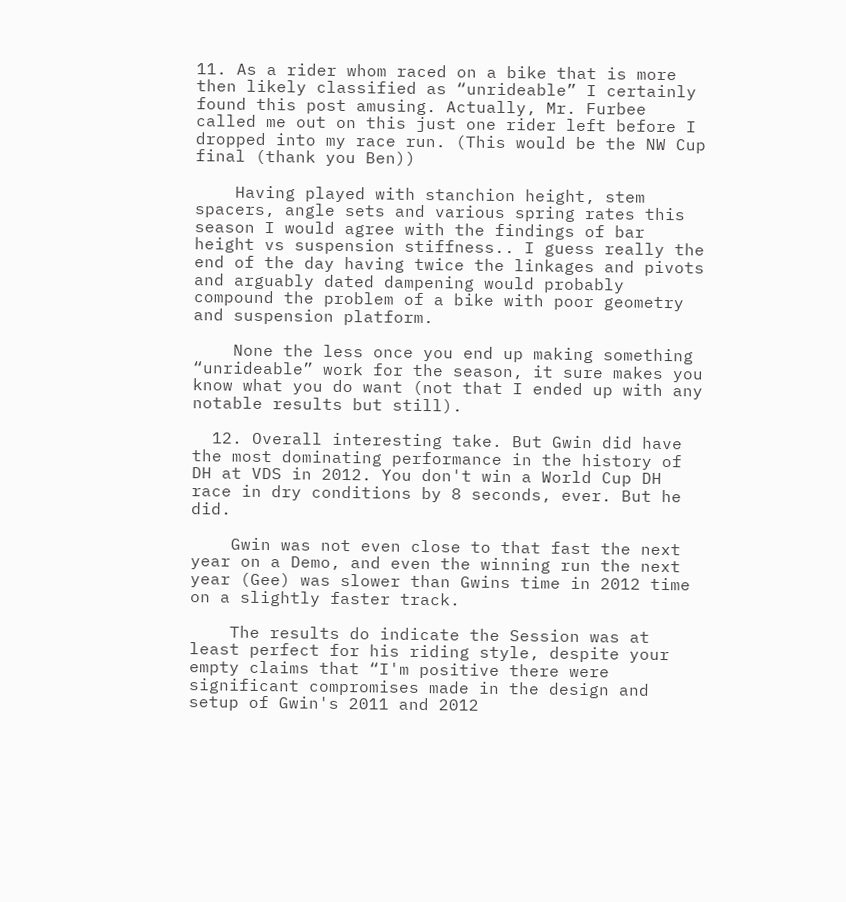11. As a rider whom raced on a bike that is more then likely classified as “unrideable” I certainly found this post amusing. Actually, Mr. Furbee called me out on this just one rider left before I dropped into my race run. (This would be the NW Cup final (thank you Ben))

    Having played with stanchion height, stem spacers, angle sets and various spring rates this season I would agree with the findings of bar height vs suspension stiffness.. I guess really the end of the day having twice the linkages and pivots and arguably dated dampening would probably compound the problem of a bike with poor geometry and suspension platform.

    None the less once you end up making something “unrideable” work for the season, it sure makes you know what you do want (not that I ended up with any notable results but still).

  12. Overall interesting take. But Gwin did have the most dominating performance in the history of DH at VDS in 2012. You don't win a World Cup DH race in dry conditions by 8 seconds, ever. But he did.

    Gwin was not even close to that fast the next year on a Demo, and even the winning run the next year (Gee) was slower than Gwins time in 2012 time on a slightly faster track.

    The results do indicate the Session was at least perfect for his riding style, despite your empty claims that “I'm positive there were significant compromises made in the design and setup of Gwin's 2011 and 2012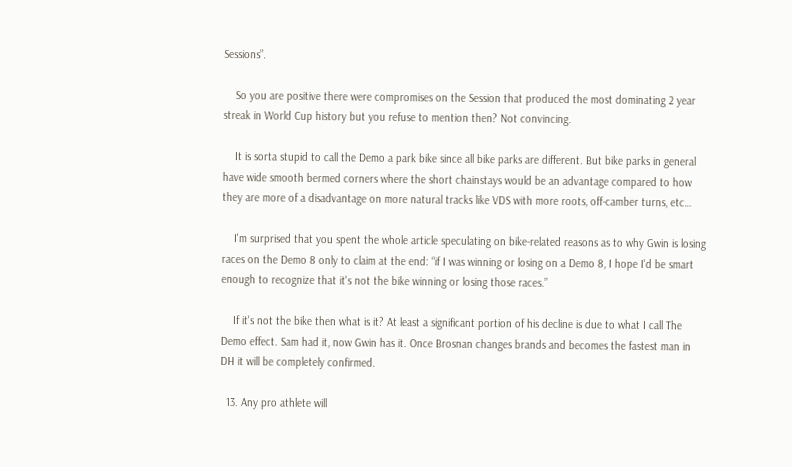Sessions”.

    So you are positive there were compromises on the Session that produced the most dominating 2 year streak in World Cup history but you refuse to mention then? Not convincing.

    It is sorta stupid to call the Demo a park bike since all bike parks are different. But bike parks in general have wide smooth bermed corners where the short chainstays would be an advantage compared to how they are more of a disadvantage on more natural tracks like VDS with more roots, off-camber turns, etc…

    I'm surprised that you spent the whole article speculating on bike-related reasons as to why Gwin is losing races on the Demo 8 only to claim at the end: “if I was winning or losing on a Demo 8, I hope I'd be smart enough to recognize that it's not the bike winning or losing those races.”

    If it's not the bike then what is it? At least a significant portion of his decline is due to what I call The Demo effect. Sam had it, now Gwin has it. Once Brosnan changes brands and becomes the fastest man in DH it will be completely confirmed.

  13. Any pro athlete will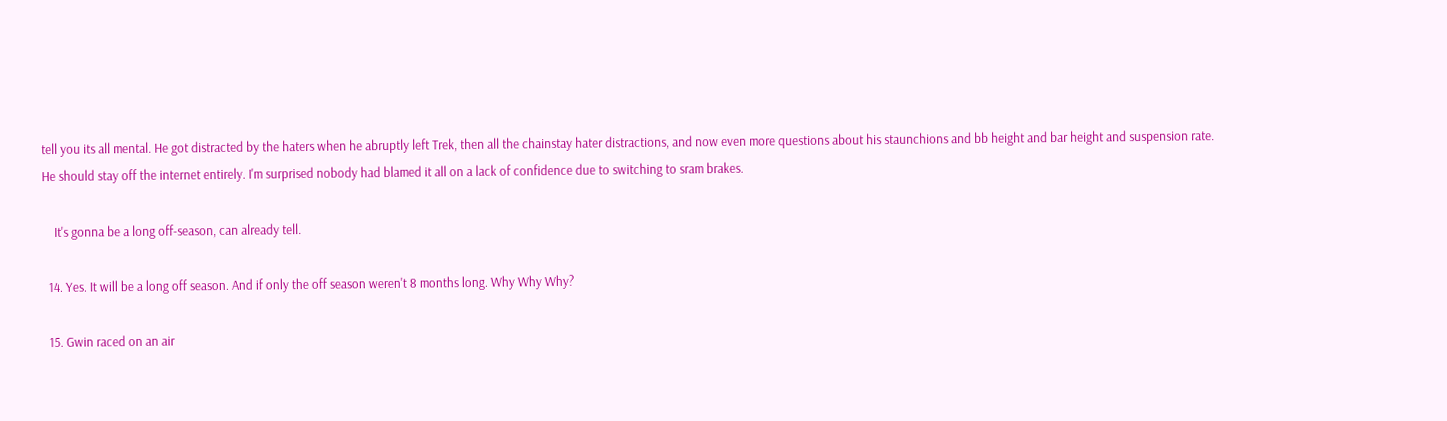tell you its all mental. He got distracted by the haters when he abruptly left Trek, then all the chainstay hater distractions, and now even more questions about his staunchions and bb height and bar height and suspension rate. He should stay off the internet entirely. I'm surprised nobody had blamed it all on a lack of confidence due to switching to sram brakes.

    It's gonna be a long off-season, can already tell.

  14. Yes. It will be a long off season. And if only the off season weren't 8 months long. Why Why Why?

  15. Gwin raced on an air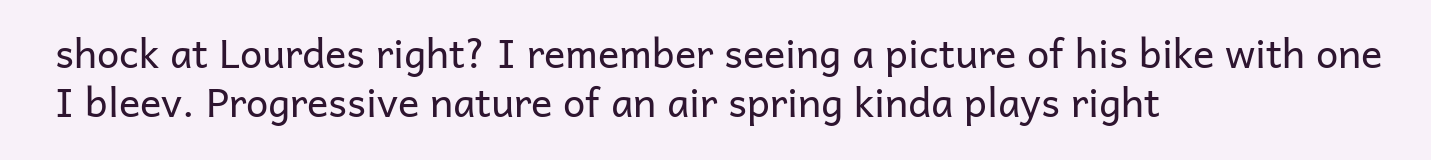shock at Lourdes right? I remember seeing a picture of his bike with one I bleev. Progressive nature of an air spring kinda plays right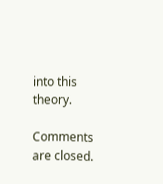into this theory.

Comments are closed.